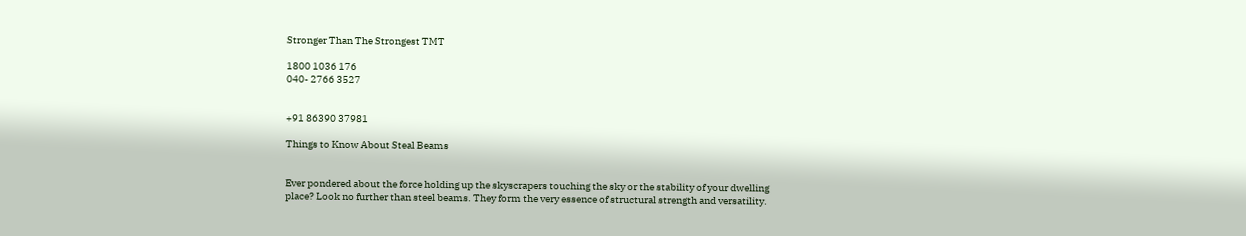Stronger Than The Strongest TMT

1800 1036 176
040- 2766 3527


+91 86390 37981

Things to Know About Steal Beams


Ever pondered about the force holding up the skyscrapers touching the sky or the stability of your dwelling place? Look no further than steel beams. They form the very essence of structural strength and versatility.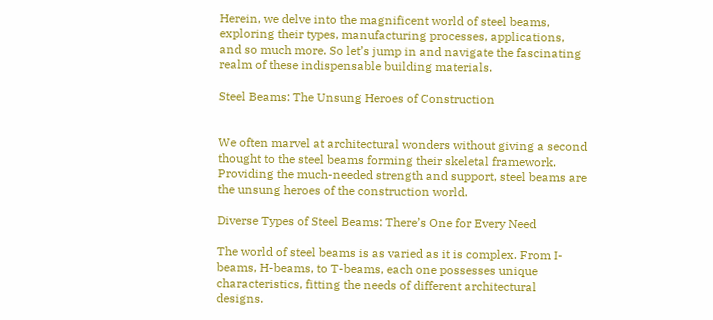Herein, we delve into the magnificent world of steel beams, exploring their types, manufacturing processes, applications, and so much more. So let’s jump in and navigate the fascinating realm of these indispensable building materials.

Steel Beams: The Unsung Heroes of Construction


We often marvel at architectural wonders without giving a second thought to the steel beams forming their skeletal framework. Providing the much-needed strength and support, steel beams are the unsung heroes of the construction world.

Diverse Types of Steel Beams: There’s One for Every Need

The world of steel beams is as varied as it is complex. From I-beams, H-beams, to T-beams, each one possesses unique characteristics, fitting the needs of different architectural designs.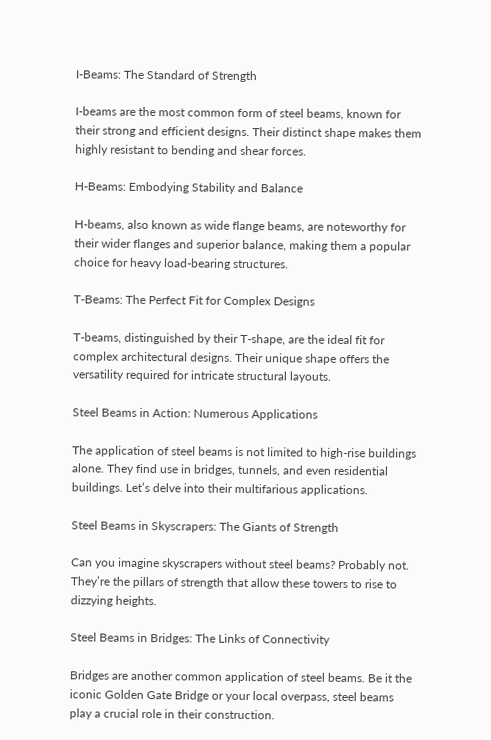I-Beams: The Standard of Strength

I-beams are the most common form of steel beams, known for their strong and efficient designs. Their distinct shape makes them highly resistant to bending and shear forces.

H-Beams: Embodying Stability and Balance

H-beams, also known as wide flange beams, are noteworthy for their wider flanges and superior balance, making them a popular choice for heavy load-bearing structures.

T-Beams: The Perfect Fit for Complex Designs

T-beams, distinguished by their T-shape, are the ideal fit for complex architectural designs. Their unique shape offers the versatility required for intricate structural layouts.

Steel Beams in Action: Numerous Applications

The application of steel beams is not limited to high-rise buildings alone. They find use in bridges, tunnels, and even residential buildings. Let’s delve into their multifarious applications.

Steel Beams in Skyscrapers: The Giants of Strength

Can you imagine skyscrapers without steel beams? Probably not. They’re the pillars of strength that allow these towers to rise to dizzying heights.

Steel Beams in Bridges: The Links of Connectivity

Bridges are another common application of steel beams. Be it the iconic Golden Gate Bridge or your local overpass, steel beams play a crucial role in their construction.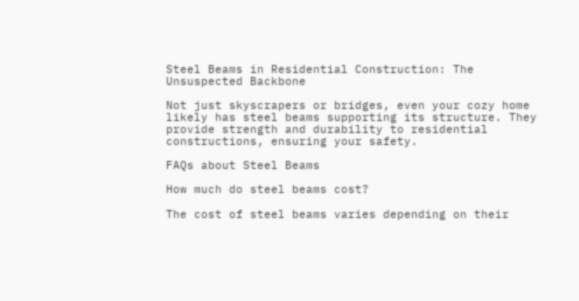Steel Beams in Residential Construction: The Unsuspected Backbone

Not just skyscrapers or bridges, even your cozy home likely has steel beams supporting its structure. They provide strength and durability to residential constructions, ensuring your safety.

FAQs about Steel Beams

How much do steel beams cost?

The cost of steel beams varies depending on their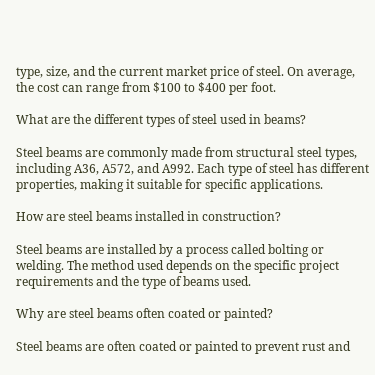type, size, and the current market price of steel. On average, the cost can range from $100 to $400 per foot.

What are the different types of steel used in beams?

Steel beams are commonly made from structural steel types, including A36, A572, and A992. Each type of steel has different properties, making it suitable for specific applications.

How are steel beams installed in construction?

Steel beams are installed by a process called bolting or welding. The method used depends on the specific project requirements and the type of beams used.

Why are steel beams often coated or painted?

Steel beams are often coated or painted to prevent rust and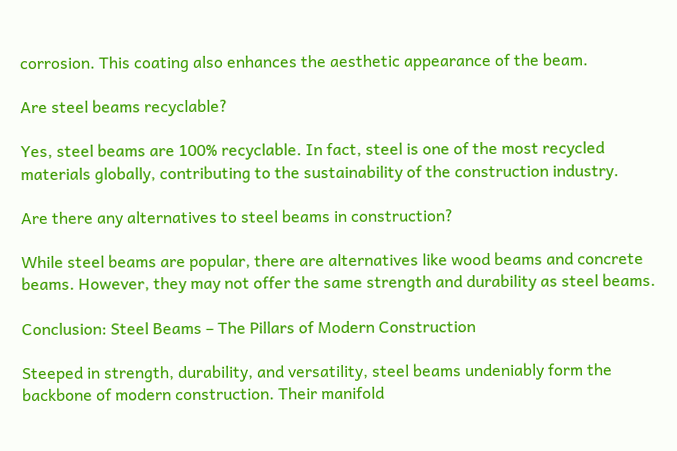corrosion. This coating also enhances the aesthetic appearance of the beam.

Are steel beams recyclable?

Yes, steel beams are 100% recyclable. In fact, steel is one of the most recycled materials globally, contributing to the sustainability of the construction industry.

Are there any alternatives to steel beams in construction?

While steel beams are popular, there are alternatives like wood beams and concrete beams. However, they may not offer the same strength and durability as steel beams.

Conclusion: Steel Beams – The Pillars of Modern Construction

Steeped in strength, durability, and versatility, steel beams undeniably form the backbone of modern construction. Their manifold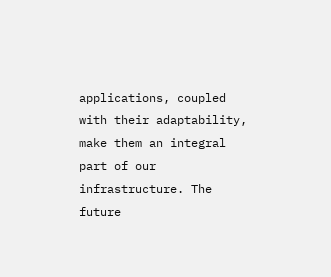applications, coupled with their adaptability, make them an integral part of our infrastructure. The future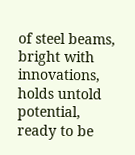of steel beams, bright with innovations, holds untold potential, ready to be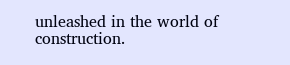unleashed in the world of construction.